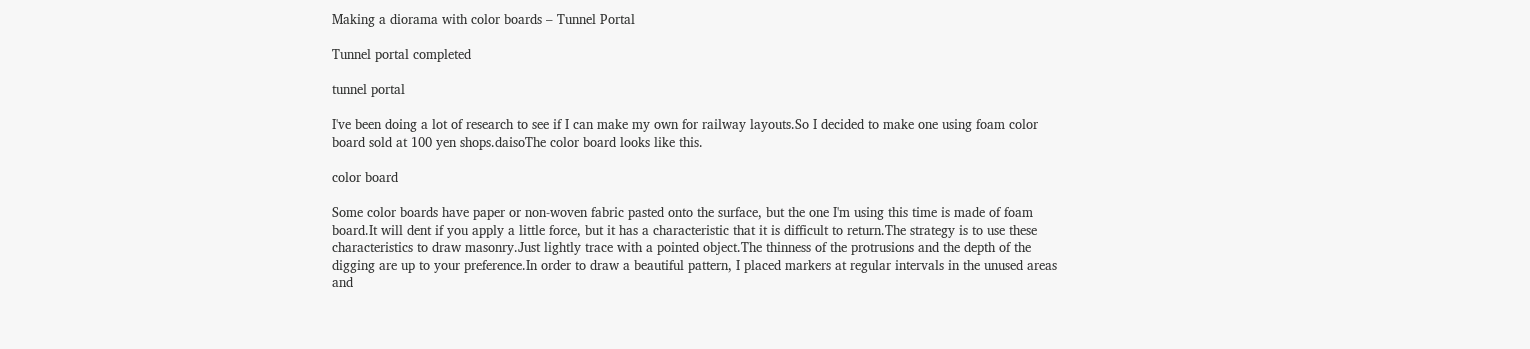Making a diorama with color boards – Tunnel Portal

Tunnel portal completed

tunnel portal

I've been doing a lot of research to see if I can make my own for railway layouts.So I decided to make one using foam color board sold at 100 yen shops.daisoThe color board looks like this.

color board

Some color boards have paper or non-woven fabric pasted onto the surface, but the one I'm using this time is made of foam board.It will dent if you apply a little force, but it has a characteristic that it is difficult to return.The strategy is to use these characteristics to draw masonry.Just lightly trace with a pointed object.The thinness of the protrusions and the depth of the digging are up to your preference.In order to draw a beautiful pattern, I placed markers at regular intervals in the unused areas and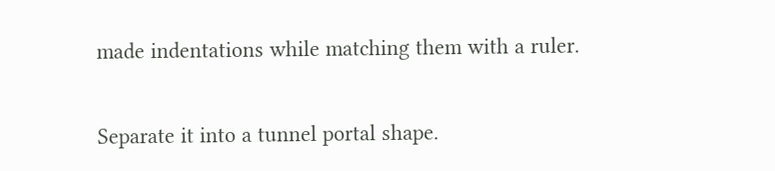made indentations while matching them with a ruler.


Separate it into a tunnel portal shape.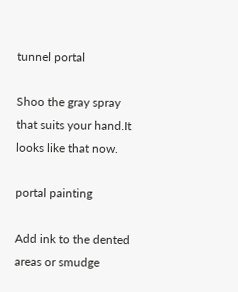tunnel portal

Shoo the gray spray that suits your hand.It looks like that now.

portal painting

Add ink to the dented areas or smudge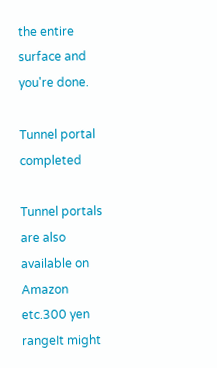the entire surface and you're done.

Tunnel portal completed

Tunnel portals are also available on Amazon etc.300 yen rangeIt might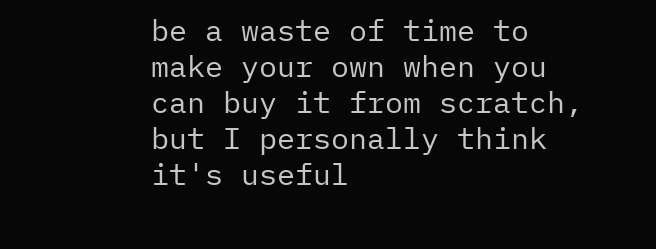be a waste of time to make your own when you can buy it from scratch, but I personally think it's useful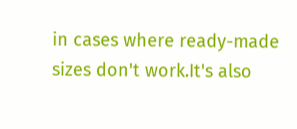in cases where ready-made sizes don't work.It's also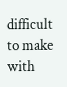difficult to make with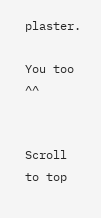plaster.

You too ^^


Scroll to top